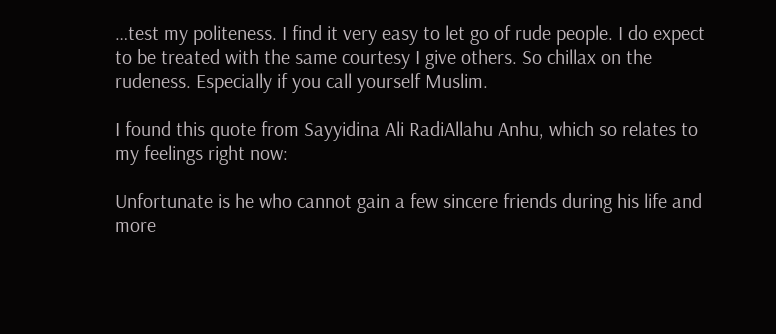…test my politeness. I find it very easy to let go of rude people. I do expect to be treated with the same courtesy I give others. So chillax on the rudeness. Especially if you call yourself Muslim.

I found this quote from Sayyidina Ali RadiAllahu Anhu, which so relates to my feelings right now:

Unfortunate is he who cannot gain a few sincere friends during his life and more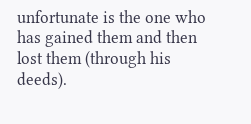unfortunate is the one who has gained them and then lost them (through his deeds).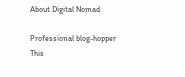About Digital Nomad

Professional blog-hopper
This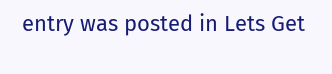entry was posted in Lets Get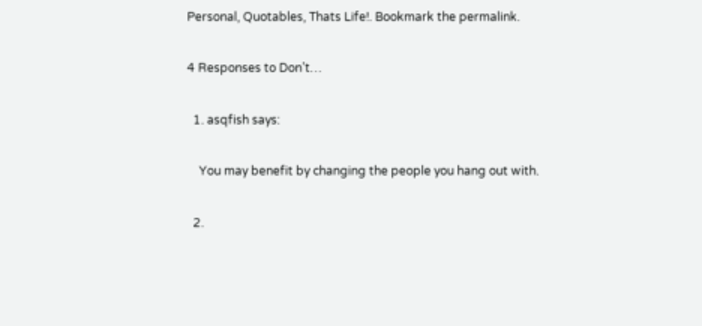Personal, Quotables, Thats Life!. Bookmark the permalink.

4 Responses to Don’t…

  1. asqfish says:

    You may benefit by changing the people you hang out with.

  2.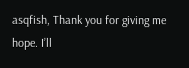asqfish, Thank you for giving me hope. I’ll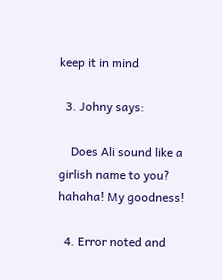keep it in mind

  3. Johny says:

    Does Ali sound like a girlish name to you? hahaha! My goodness!

  4. Error noted and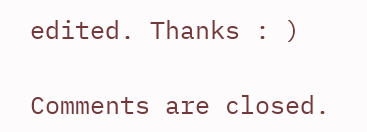edited. Thanks : )

Comments are closed.